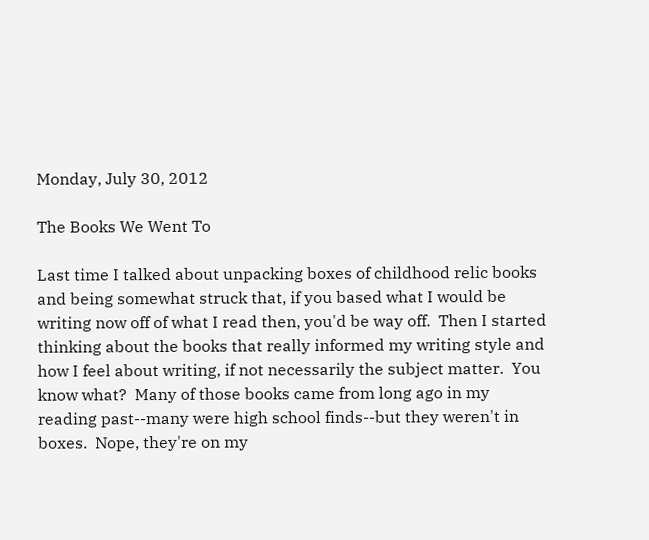Monday, July 30, 2012

The Books We Went To

Last time I talked about unpacking boxes of childhood relic books and being somewhat struck that, if you based what I would be writing now off of what I read then, you'd be way off.  Then I started thinking about the books that really informed my writing style and how I feel about writing, if not necessarily the subject matter.  You know what?  Many of those books came from long ago in my reading past--many were high school finds--but they weren't in boxes.  Nope, they're on my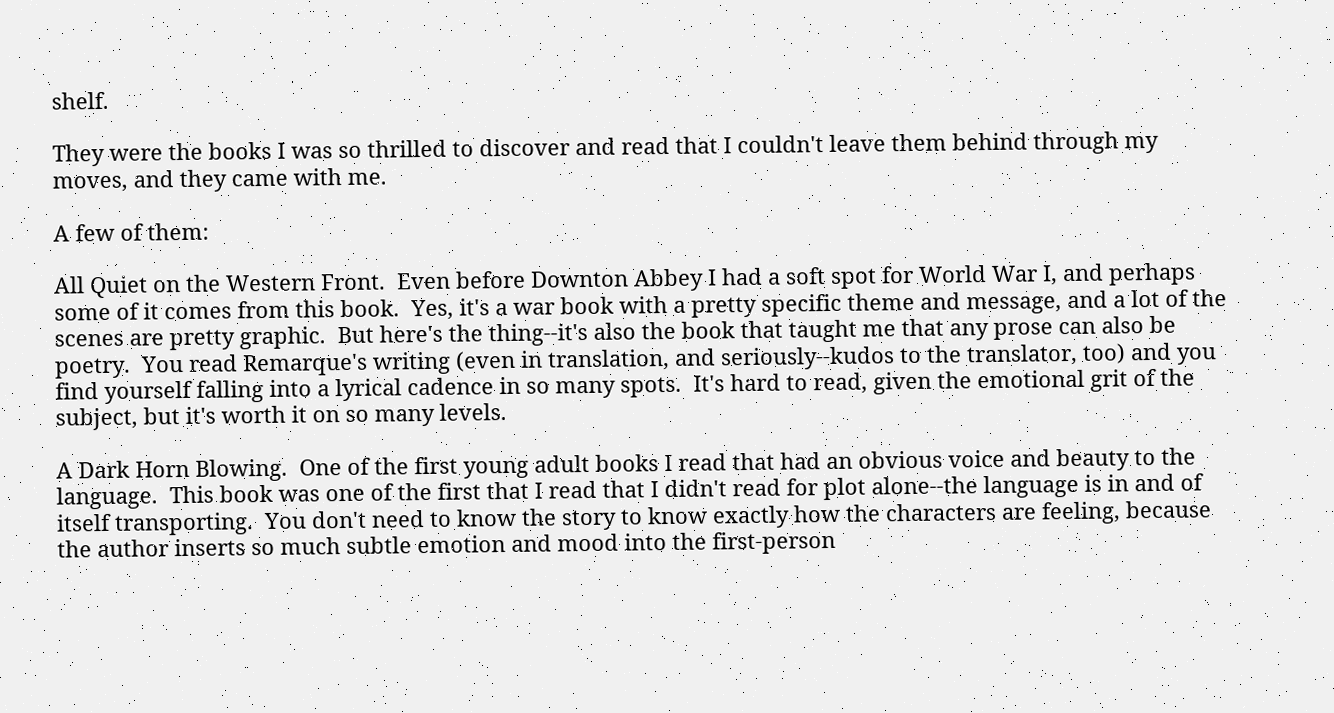shelf.

They were the books I was so thrilled to discover and read that I couldn't leave them behind through my moves, and they came with me.

A few of them:

All Quiet on the Western Front.  Even before Downton Abbey I had a soft spot for World War I, and perhaps some of it comes from this book.  Yes, it's a war book with a pretty specific theme and message, and a lot of the scenes are pretty graphic.  But here's the thing--it's also the book that taught me that any prose can also be poetry.  You read Remarque's writing (even in translation, and seriously--kudos to the translator, too) and you find yourself falling into a lyrical cadence in so many spots.  It's hard to read, given the emotional grit of the subject, but it's worth it on so many levels.

A Dark Horn Blowing.  One of the first young adult books I read that had an obvious voice and beauty to the language.  This book was one of the first that I read that I didn't read for plot alone--the language is in and of itself transporting.  You don't need to know the story to know exactly how the characters are feeling, because the author inserts so much subtle emotion and mood into the first-person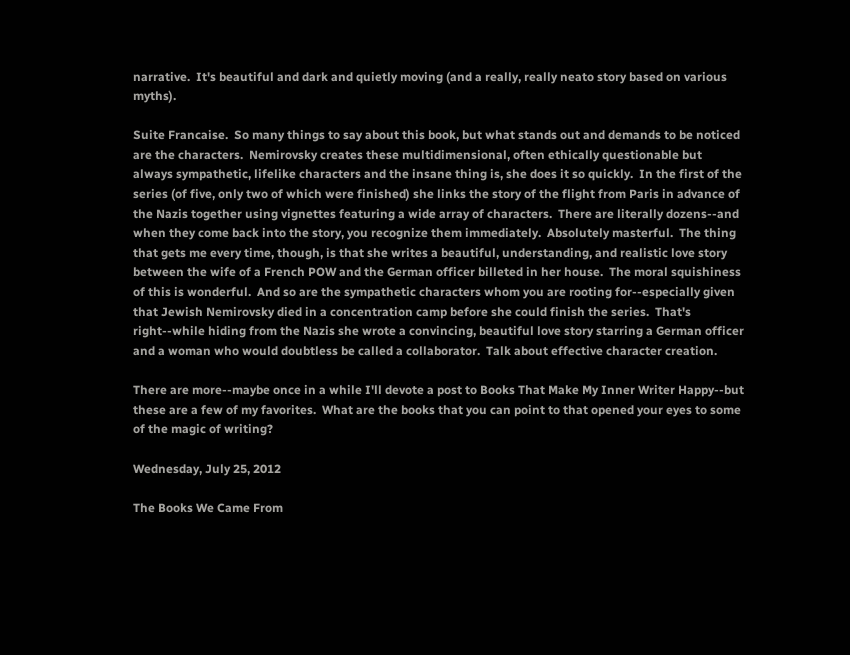narrative.  It's beautiful and dark and quietly moving (and a really, really neato story based on various myths).

Suite Francaise.  So many things to say about this book, but what stands out and demands to be noticed are the characters.  Nemirovsky creates these multidimensional, often ethically questionable but always sympathetic, lifelike characters and the insane thing is, she does it so quickly.  In the first of the series (of five, only two of which were finished) she links the story of the flight from Paris in advance of the Nazis together using vignettes featuring a wide array of characters.  There are literally dozens--and when they come back into the story, you recognize them immediately.  Absolutely masterful.  The thing that gets me every time, though, is that she writes a beautiful, understanding, and realistic love story between the wife of a French POW and the German officer billeted in her house.  The moral squishiness of this is wonderful.  And so are the sympathetic characters whom you are rooting for--especially given that Jewish Nemirovsky died in a concentration camp before she could finish the series.  That's right--while hiding from the Nazis she wrote a convincing, beautiful love story starring a German officer and a woman who would doubtless be called a collaborator.  Talk about effective character creation.

There are more--maybe once in a while I'll devote a post to Books That Make My Inner Writer Happy--but these are a few of my favorites.  What are the books that you can point to that opened your eyes to some of the magic of writing?

Wednesday, July 25, 2012

The Books We Came From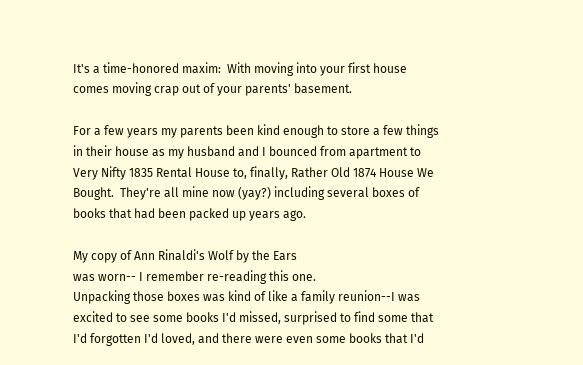It's a time-honored maxim:  With moving into your first house comes moving crap out of your parents' basement.

For a few years my parents been kind enough to store a few things in their house as my husband and I bounced from apartment to Very Nifty 1835 Rental House to, finally, Rather Old 1874 House We Bought.  They're all mine now (yay?) including several boxes of books that had been packed up years ago.

My copy of Ann Rinaldi's Wolf by the Ears
was worn-- I remember re-reading this one.
Unpacking those boxes was kind of like a family reunion--I was excited to see some books I'd missed, surprised to find some that I'd forgotten I'd loved, and there were even some books that I'd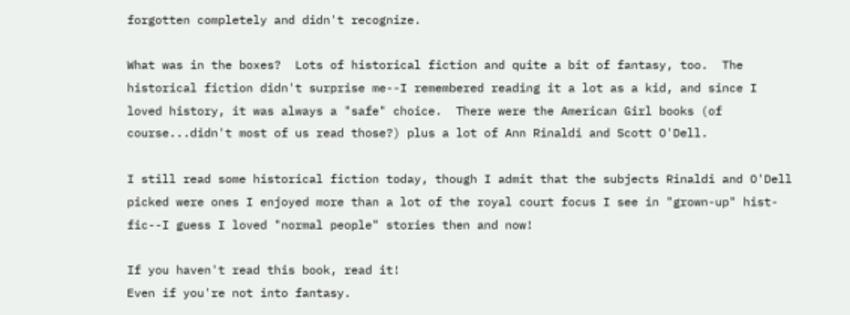forgotten completely and didn't recognize.

What was in the boxes?  Lots of historical fiction and quite a bit of fantasy, too.  The historical fiction didn't surprise me--I remembered reading it a lot as a kid, and since I loved history, it was always a "safe" choice.  There were the American Girl books (of course...didn't most of us read those?) plus a lot of Ann Rinaldi and Scott O'Dell.

I still read some historical fiction today, though I admit that the subjects Rinaldi and O'Dell picked were ones I enjoyed more than a lot of the royal court focus I see in "grown-up" hist-fic--I guess I loved "normal people" stories then and now!

If you haven't read this book, read it!
Even if you're not into fantasy.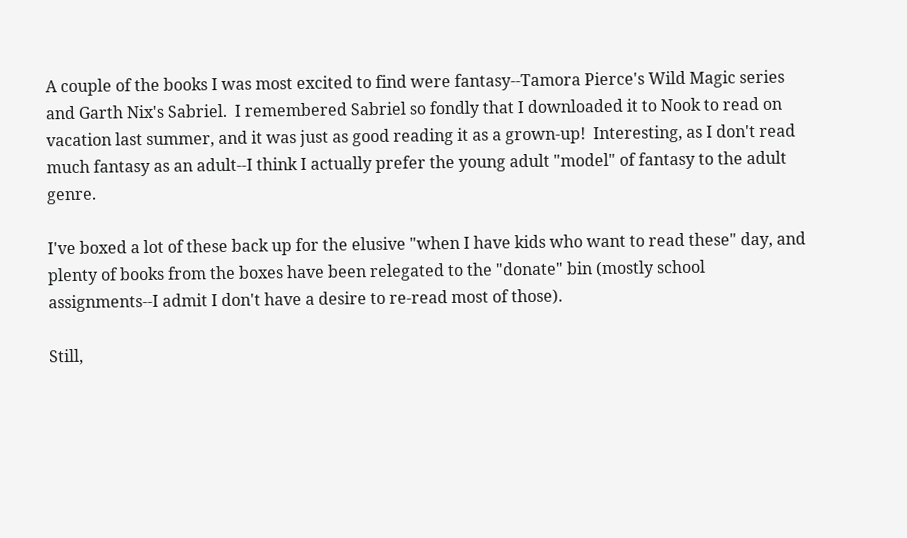A couple of the books I was most excited to find were fantasy--Tamora Pierce's Wild Magic series and Garth Nix's Sabriel.  I remembered Sabriel so fondly that I downloaded it to Nook to read on vacation last summer, and it was just as good reading it as a grown-up!  Interesting, as I don't read much fantasy as an adult--I think I actually prefer the young adult "model" of fantasy to the adult genre.

I've boxed a lot of these back up for the elusive "when I have kids who want to read these" day, and plenty of books from the boxes have been relegated to the "donate" bin (mostly school assignments--I admit I don't have a desire to re-read most of those).

Still,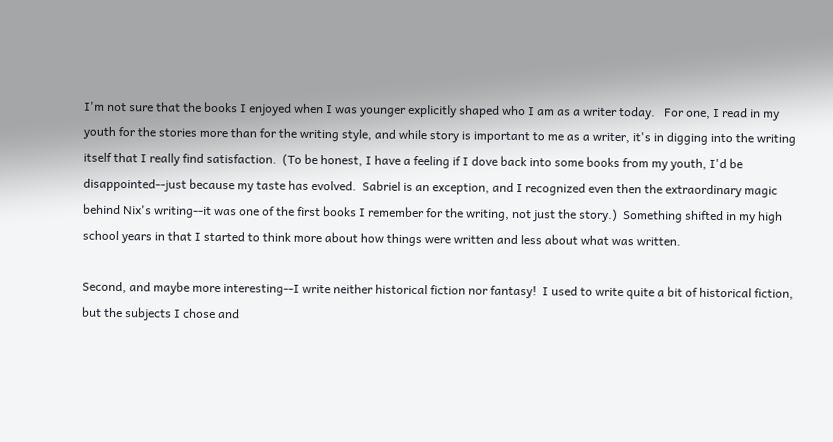I'm not sure that the books I enjoyed when I was younger explicitly shaped who I am as a writer today.   For one, I read in my youth for the stories more than for the writing style, and while story is important to me as a writer, it's in digging into the writing itself that I really find satisfaction.  (To be honest, I have a feeling if I dove back into some books from my youth, I'd be disappointed--just because my taste has evolved.  Sabriel is an exception, and I recognized even then the extraordinary magic behind Nix's writing--it was one of the first books I remember for the writing, not just the story.)  Something shifted in my high school years in that I started to think more about how things were written and less about what was written.

Second, and maybe more interesting--I write neither historical fiction nor fantasy!  I used to write quite a bit of historical fiction, but the subjects I chose and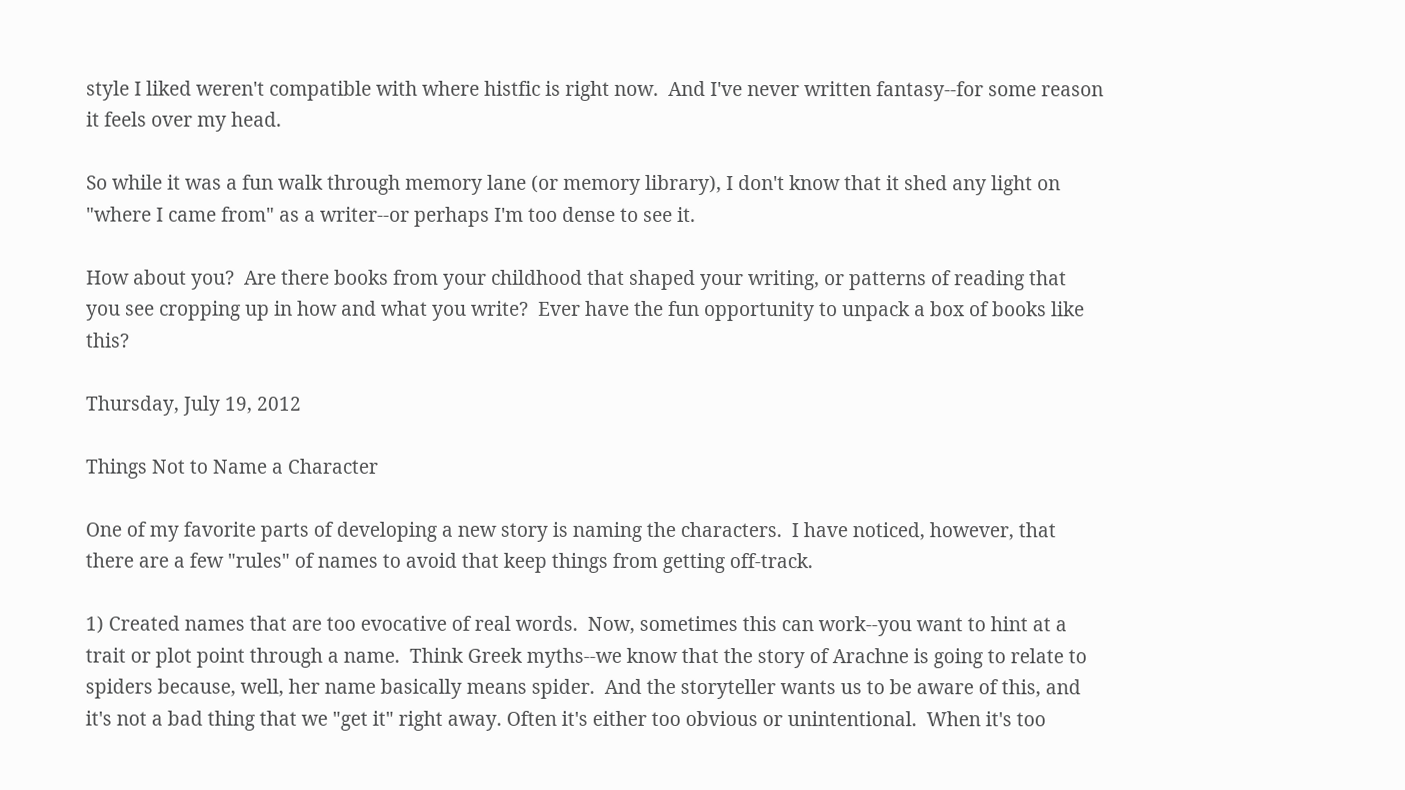style I liked weren't compatible with where histfic is right now.  And I've never written fantasy--for some reason it feels over my head.

So while it was a fun walk through memory lane (or memory library), I don't know that it shed any light on "where I came from" as a writer--or perhaps I'm too dense to see it.

How about you?  Are there books from your childhood that shaped your writing, or patterns of reading that you see cropping up in how and what you write?  Ever have the fun opportunity to unpack a box of books like this?

Thursday, July 19, 2012

Things Not to Name a Character

One of my favorite parts of developing a new story is naming the characters.  I have noticed, however, that there are a few "rules" of names to avoid that keep things from getting off-track.

1) Created names that are too evocative of real words.  Now, sometimes this can work--you want to hint at a trait or plot point through a name.  Think Greek myths--we know that the story of Arachne is going to relate to spiders because, well, her name basically means spider.  And the storyteller wants us to be aware of this, and it's not a bad thing that we "get it" right away. Often it's either too obvious or unintentional.  When it's too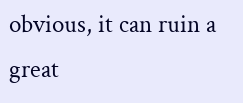obvious, it can ruin a great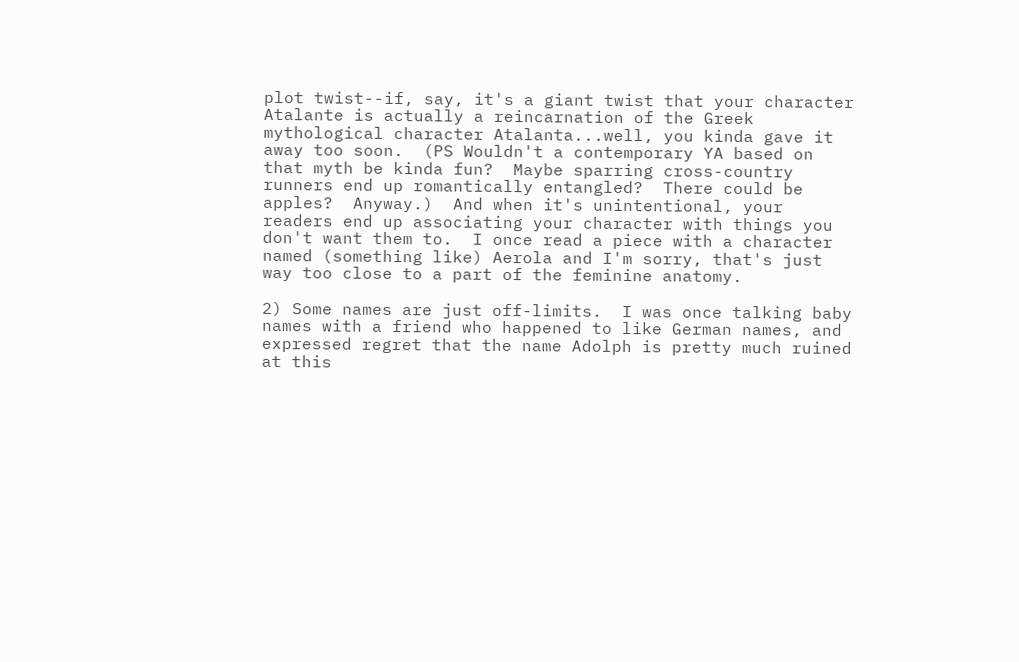plot twist--if, say, it's a giant twist that your character Atalante is actually a reincarnation of the Greek mythological character Atalanta...well, you kinda gave it away too soon.  (PS Wouldn't a contemporary YA based on that myth be kinda fun?  Maybe sparring cross-country runners end up romantically entangled?  There could be apples?  Anyway.)  And when it's unintentional, your readers end up associating your character with things you don't want them to.  I once read a piece with a character named (something like) Aerola and I'm sorry, that's just way too close to a part of the feminine anatomy.

2) Some names are just off-limits.  I was once talking baby names with a friend who happened to like German names, and expressed regret that the name Adolph is pretty much ruined at this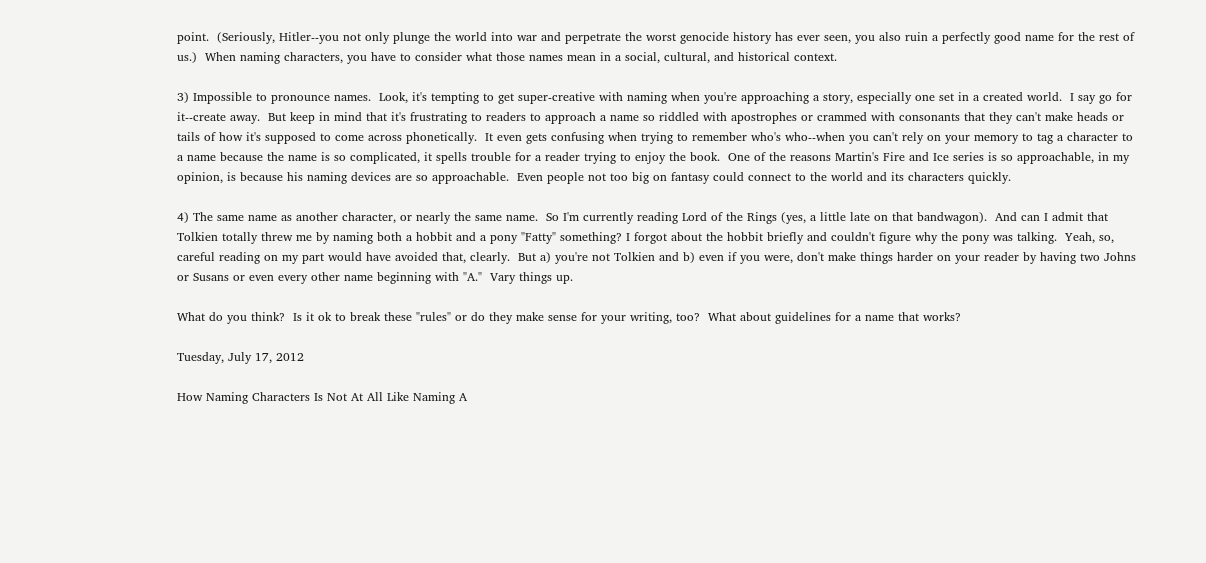point.  (Seriously, Hitler--you not only plunge the world into war and perpetrate the worst genocide history has ever seen, you also ruin a perfectly good name for the rest of us.)  When naming characters, you have to consider what those names mean in a social, cultural, and historical context.

3) Impossible to pronounce names.  Look, it's tempting to get super-creative with naming when you're approaching a story, especially one set in a created world.  I say go for it--create away.  But keep in mind that it's frustrating to readers to approach a name so riddled with apostrophes or crammed with consonants that they can't make heads or tails of how it's supposed to come across phonetically.  It even gets confusing when trying to remember who's who--when you can't rely on your memory to tag a character to a name because the name is so complicated, it spells trouble for a reader trying to enjoy the book.  One of the reasons Martin's Fire and Ice series is so approachable, in my opinion, is because his naming devices are so approachable.  Even people not too big on fantasy could connect to the world and its characters quickly.

4) The same name as another character, or nearly the same name.  So I'm currently reading Lord of the Rings (yes, a little late on that bandwagon).  And can I admit that Tolkien totally threw me by naming both a hobbit and a pony "Fatty" something? I forgot about the hobbit briefly and couldn't figure why the pony was talking.  Yeah, so, careful reading on my part would have avoided that, clearly.  But a) you're not Tolkien and b) even if you were, don't make things harder on your reader by having two Johns or Susans or even every other name beginning with "A."  Vary things up.

What do you think?  Is it ok to break these "rules" or do they make sense for your writing, too?  What about guidelines for a name that works?

Tuesday, July 17, 2012

How Naming Characters Is Not At All Like Naming A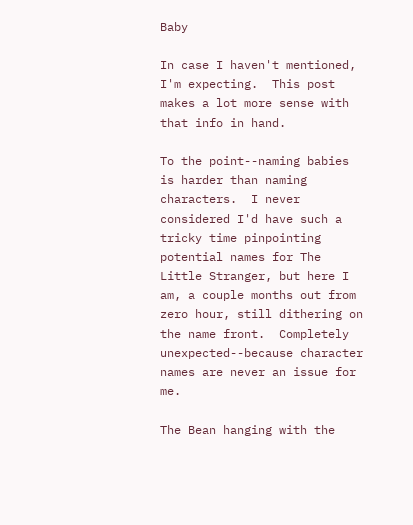Baby

In case I haven't mentioned, I'm expecting.  This post makes a lot more sense with that info in hand.

To the point--naming babies is harder than naming characters.  I never considered I'd have such a tricky time pinpointing potential names for The Little Stranger, but here I am, a couple months out from zero hour, still dithering on the name front.  Completely unexpected--because character names are never an issue for me.

The Bean hanging with the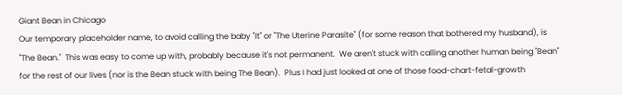Giant Bean in Chicago
Our temporary placeholder name, to avoid calling the baby "It" or "The Uterine Parasite" (for some reason that bothered my husband), is "The Bean."  This was easy to come up with, probably because it's not permanent.  We aren't stuck with calling another human being "Bean" for the rest of our lives (nor is the Bean stuck with being The Bean).  Plus I had just looked at one of those food-chart-fetal-growth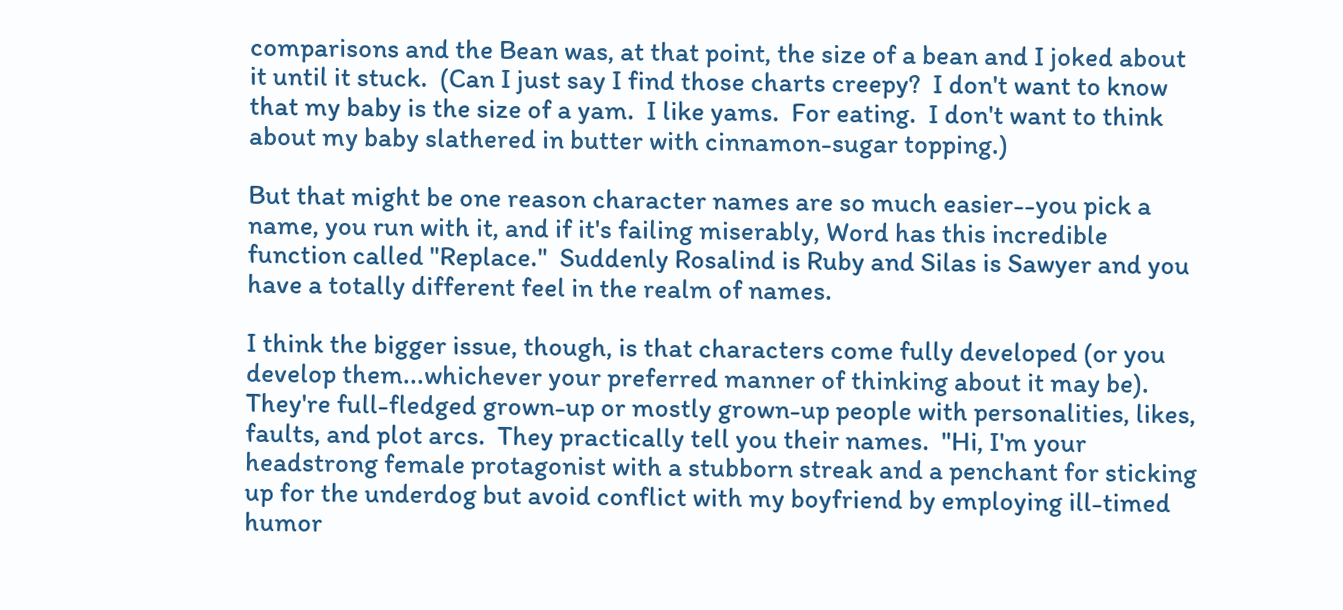comparisons and the Bean was, at that point, the size of a bean and I joked about it until it stuck.  (Can I just say I find those charts creepy?  I don't want to know that my baby is the size of a yam.  I like yams.  For eating.  I don't want to think about my baby slathered in butter with cinnamon-sugar topping.)

But that might be one reason character names are so much easier--you pick a name, you run with it, and if it's failing miserably, Word has this incredible function called "Replace."  Suddenly Rosalind is Ruby and Silas is Sawyer and you have a totally different feel in the realm of names.

I think the bigger issue, though, is that characters come fully developed (or you develop them...whichever your preferred manner of thinking about it may be).  They're full-fledged grown-up or mostly grown-up people with personalities, likes, faults, and plot arcs.  They practically tell you their names.  "Hi, I'm your headstrong female protagonist with a stubborn streak and a penchant for sticking up for the underdog but avoid conflict with my boyfriend by employing ill-timed humor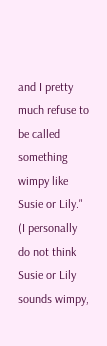and I pretty much refuse to be called something wimpy like Susie or Lily."  (I personally do not think Susie or Lily sounds wimpy,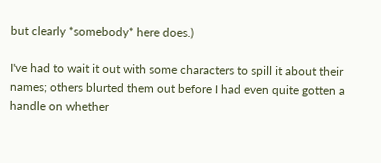but clearly *somebody* here does.)

I've had to wait it out with some characters to spill it about their names; others blurted them out before I had even quite gotten a handle on whether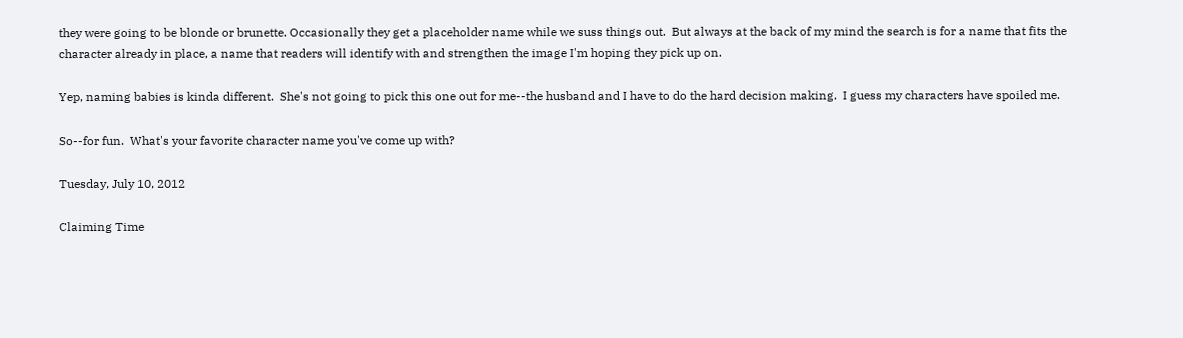they were going to be blonde or brunette. Occasionally they get a placeholder name while we suss things out.  But always at the back of my mind the search is for a name that fits the character already in place, a name that readers will identify with and strengthen the image I'm hoping they pick up on.

Yep, naming babies is kinda different.  She's not going to pick this one out for me--the husband and I have to do the hard decision making.  I guess my characters have spoiled me.

So--for fun.  What's your favorite character name you've come up with?

Tuesday, July 10, 2012

Claiming Time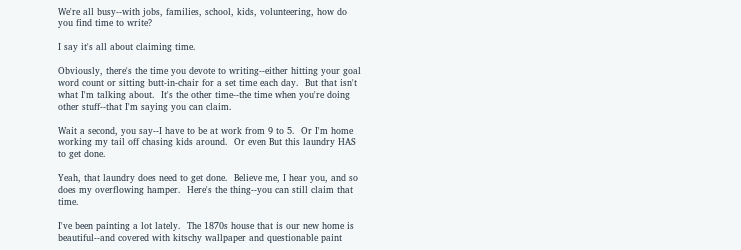We're all busy--with jobs, families, school, kids, volunteering, how do you find time to write?

I say it's all about claiming time.

Obviously, there's the time you devote to writing--either hitting your goal word count or sitting butt-in-chair for a set time each day.  But that isn't what I'm talking about.  It's the other time--the time when you're doing other stuff--that I'm saying you can claim.

Wait a second, you say--I have to be at work from 9 to 5.  Or I'm home working my tail off chasing kids around.  Or even But this laundry HAS to get done.

Yeah, that laundry does need to get done.  Believe me, I hear you, and so does my overflowing hamper.  Here's the thing--you can still claim that time.

I've been painting a lot lately.  The 1870s house that is our new home is beautiful--and covered with kitschy wallpaper and questionable paint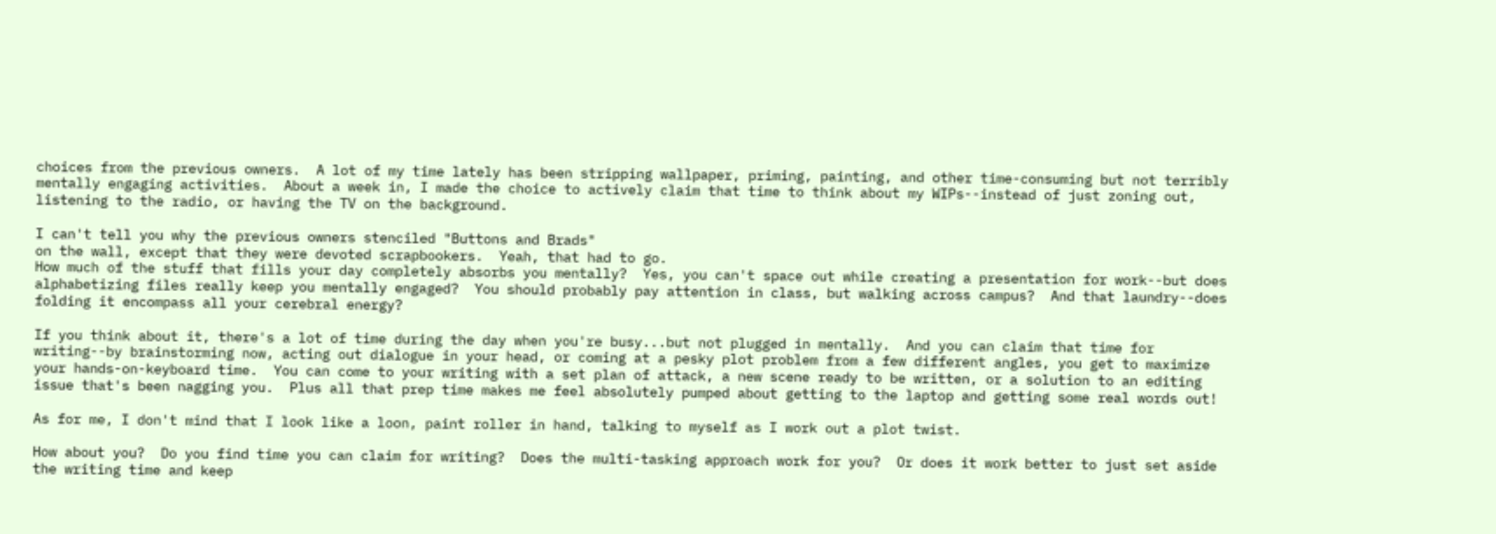choices from the previous owners.  A lot of my time lately has been stripping wallpaper, priming, painting, and other time-consuming but not terribly mentally engaging activities.  About a week in, I made the choice to actively claim that time to think about my WIPs--instead of just zoning out, listening to the radio, or having the TV on the background.

I can't tell you why the previous owners stenciled "Buttons and Brads"
on the wall, except that they were devoted scrapbookers.  Yeah, that had to go.
How much of the stuff that fills your day completely absorbs you mentally?  Yes, you can't space out while creating a presentation for work--but does alphabetizing files really keep you mentally engaged?  You should probably pay attention in class, but walking across campus?  And that laundry--does folding it encompass all your cerebral energy?

If you think about it, there's a lot of time during the day when you're busy...but not plugged in mentally.  And you can claim that time for writing--by brainstorming now, acting out dialogue in your head, or coming at a pesky plot problem from a few different angles, you get to maximize your hands-on-keyboard time.  You can come to your writing with a set plan of attack, a new scene ready to be written, or a solution to an editing issue that's been nagging you.  Plus all that prep time makes me feel absolutely pumped about getting to the laptop and getting some real words out!

As for me, I don't mind that I look like a loon, paint roller in hand, talking to myself as I work out a plot twist.

How about you?  Do you find time you can claim for writing?  Does the multi-tasking approach work for you?  Or does it work better to just set aside the writing time and keep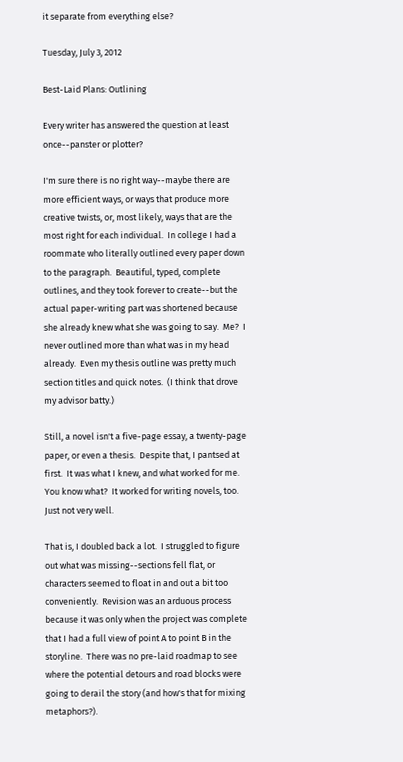it separate from everything else?

Tuesday, July 3, 2012

Best-Laid Plans: Outlining

Every writer has answered the question at least once--panster or plotter?

I'm sure there is no right way--maybe there are more efficient ways, or ways that produce more creative twists, or, most likely, ways that are the most right for each individual.  In college I had a roommate who literally outlined every paper down to the paragraph.  Beautiful, typed, complete outlines, and they took forever to create--but the actual paper-writing part was shortened because she already knew what she was going to say.  Me?  I never outlined more than what was in my head already.  Even my thesis outline was pretty much section titles and quick notes.  (I think that drove my advisor batty.)

Still, a novel isn't a five-page essay, a twenty-page paper, or even a thesis.  Despite that, I pantsed at first.  It was what I knew, and what worked for me.  You know what?  It worked for writing novels, too.  Just not very well.

That is, I doubled back a lot.  I struggled to figure out what was missing--sections fell flat, or characters seemed to float in and out a bit too conveniently.  Revision was an arduous process because it was only when the project was complete that I had a full view of point A to point B in the storyline.  There was no pre-laid roadmap to see where the potential detours and road blocks were going to derail the story (and how's that for mixing metaphors?).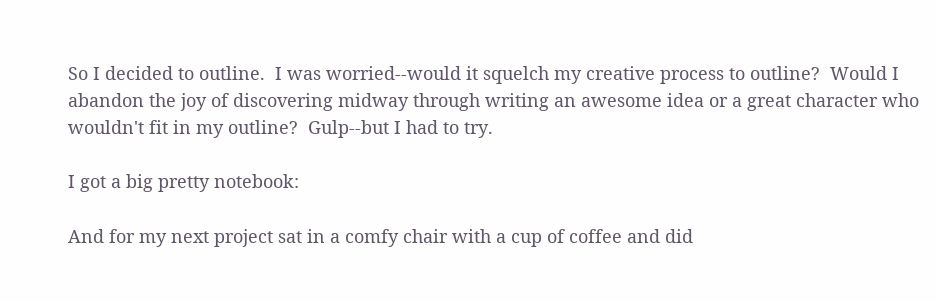So I decided to outline.  I was worried--would it squelch my creative process to outline?  Would I abandon the joy of discovering midway through writing an awesome idea or a great character who wouldn't fit in my outline?  Gulp--but I had to try.

I got a big pretty notebook:

And for my next project sat in a comfy chair with a cup of coffee and did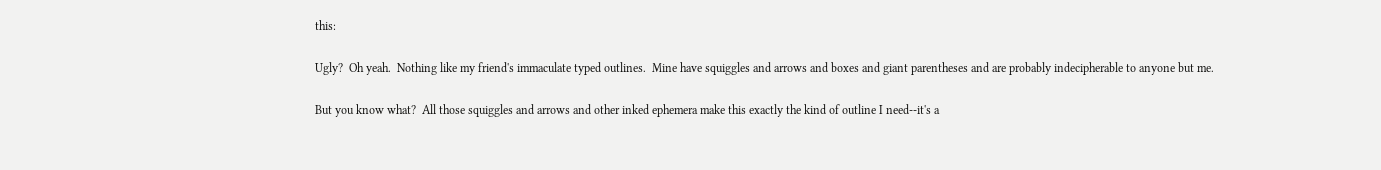this:

Ugly?  Oh yeah.  Nothing like my friend's immaculate typed outlines.  Mine have squiggles and arrows and boxes and giant parentheses and are probably indecipherable to anyone but me.

But you know what?  All those squiggles and arrows and other inked ephemera make this exactly the kind of outline I need--it's a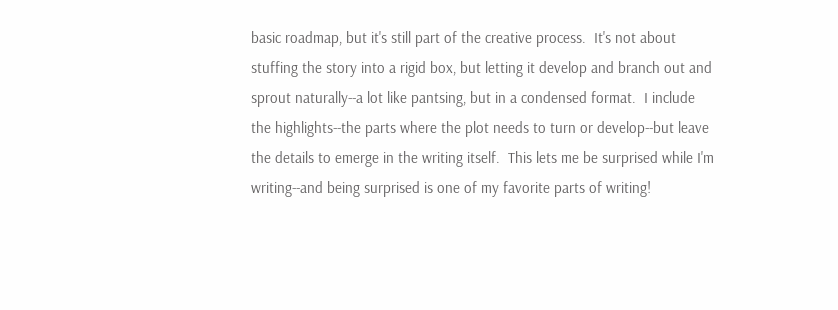basic roadmap, but it's still part of the creative process.  It's not about stuffing the story into a rigid box, but letting it develop and branch out and sprout naturally--a lot like pantsing, but in a condensed format.  I include the highlights--the parts where the plot needs to turn or develop--but leave the details to emerge in the writing itself.  This lets me be surprised while I'm writing--and being surprised is one of my favorite parts of writing!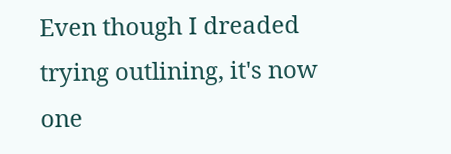Even though I dreaded trying outlining, it's now one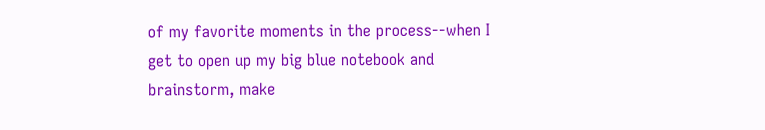of my favorite moments in the process--when I get to open up my big blue notebook and brainstorm, make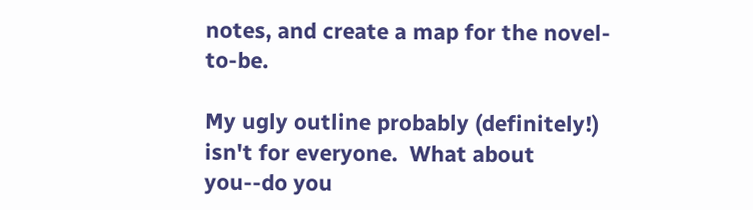notes, and create a map for the novel-to-be.

My ugly outline probably (definitely!) isn't for everyone.  What about you--do you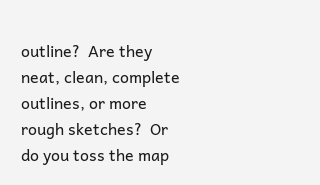outline?  Are they neat, clean, complete outlines, or more rough sketches?  Or do you toss the map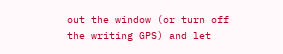out the window (or turn off the writing GPS) and let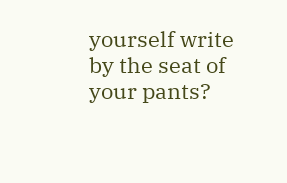yourself write by the seat of your pants?